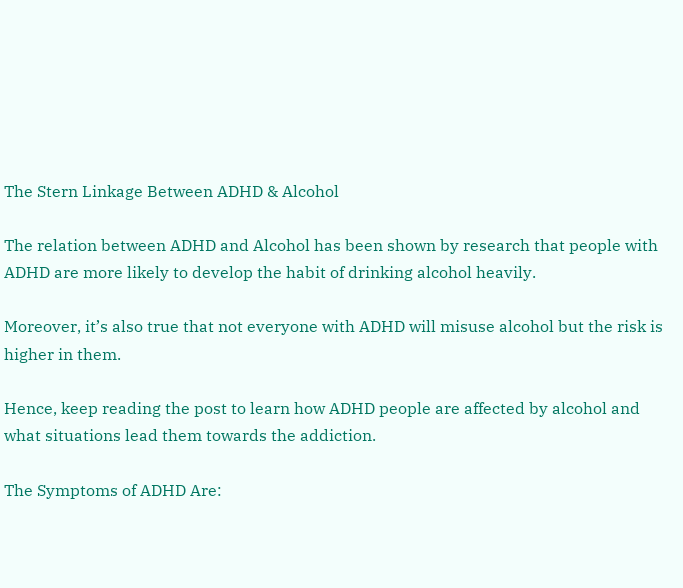The Stern Linkage Between ADHD & Alcohol

The relation between ADHD and Alcohol has been shown by research that people with ADHD are more likely to develop the habit of drinking alcohol heavily.

Moreover, it’s also true that not everyone with ADHD will misuse alcohol but the risk is higher in them.

Hence, keep reading the post to learn how ADHD people are affected by alcohol and what situations lead them towards the addiction.

The Symptoms of ADHD Are: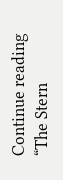Continue reading “The Stern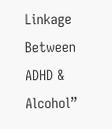Linkage Between ADHD & Alcohol”